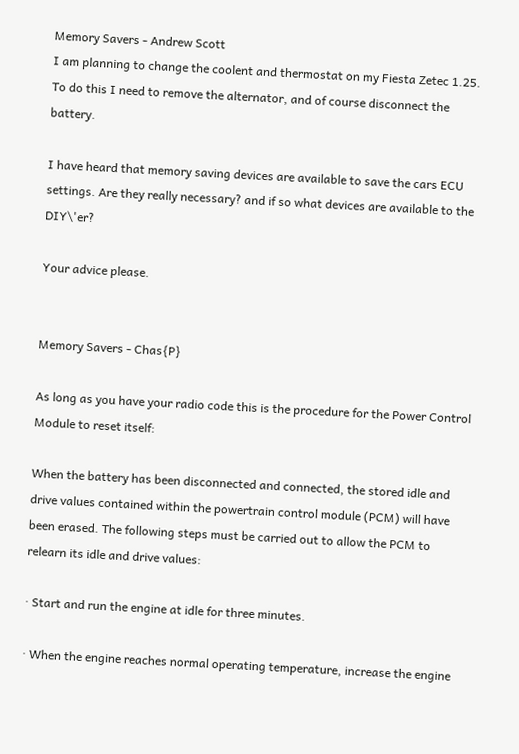Memory Savers - Andrew Scott
I am planning to change the coolent and thermostat on my Fiesta Zetec 1.25. To do this I need to remove the alternator, and of course disconnect the battery.

I have heard that memory saving devices are available to save the cars ECU settings. Are they really necessary? and if so what devices are available to the DIY\'er?

Your advice please.


Memory Savers - Chas{P}

As long as you have your radio code this is the procedure for the Power Control Module to reset itself:

When the battery has been disconnected and connected, the stored idle and drive values contained within the powertrain control module (PCM) will have been erased. The following steps must be carried out to allow the PCM to relearn its idle and drive values:

· Start and run the engine at idle for three minutes.

· When the engine reaches normal operating temperature, increase the engine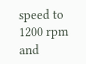speed to 1200 rpm and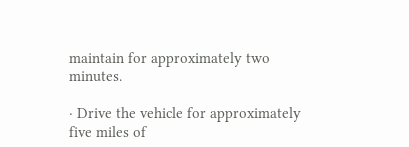maintain for approximately two minutes.

· Drive the vehicle for approximately five miles of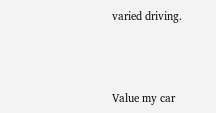varied driving.



Value my car